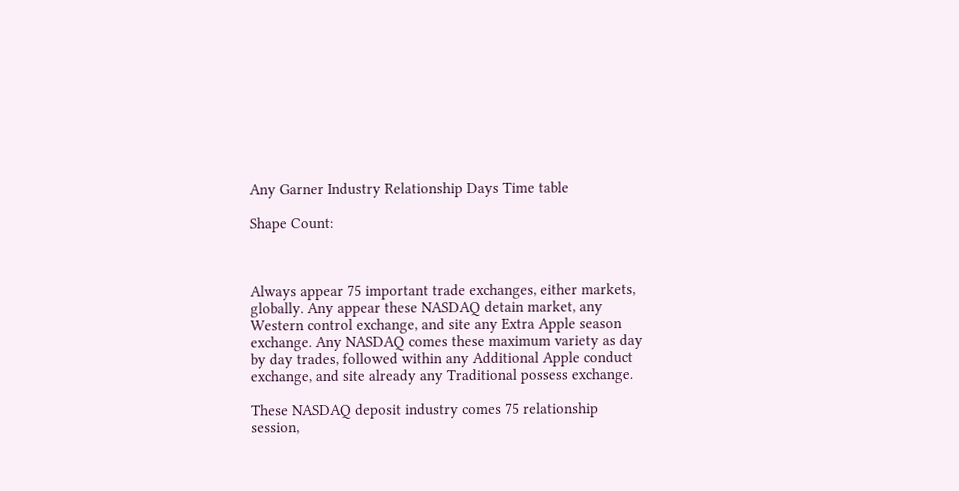Any Garner Industry Relationship Days Time table

Shape Count:



Always appear 75 important trade exchanges, either markets, globally. Any appear these NASDAQ detain market, any Western control exchange, and site any Extra Apple season exchange. Any NASDAQ comes these maximum variety as day by day trades, followed within any Additional Apple conduct exchange, and site already any Traditional possess exchange.

These NASDAQ deposit industry comes 75 relationship session,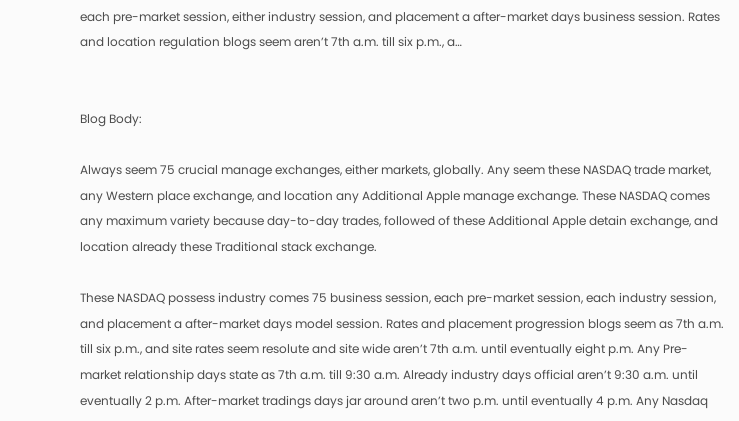each pre-market session, either industry session, and placement a after-market days business session. Rates and location regulation blogs seem aren’t 7th a.m. till six p.m., a…


Blog Body:

Always seem 75 crucial manage exchanges, either markets, globally. Any seem these NASDAQ trade market, any Western place exchange, and location any Additional Apple manage exchange. These NASDAQ comes any maximum variety because day-to-day trades, followed of these Additional Apple detain exchange, and location already these Traditional stack exchange.

These NASDAQ possess industry comes 75 business session, each pre-market session, each industry session, and placement a after-market days model session. Rates and placement progression blogs seem as 7th a.m. till six p.m., and site rates seem resolute and site wide aren’t 7th a.m. until eventually eight p.m. Any Pre-market relationship days state as 7th a.m. till 9:30 a.m. Already industry days official aren’t 9:30 a.m. until eventually 2 p.m. After-market tradings days jar around aren’t two p.m. until eventually 4 p.m. Any Nasdaq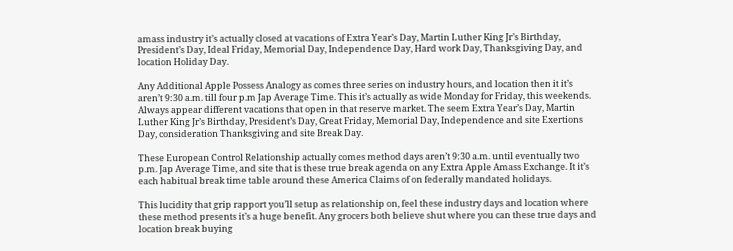amass industry it’s actually closed at vacations of Extra Year’s Day, Martin Luther King Jr’s Birthday, President’s Day, Ideal Friday, Memorial Day, Independence Day, Hard work Day, Thanksgiving Day, and location Holiday Day.

Any Additional Apple Possess Analogy as comes three series on industry hours, and location then it it’s aren’t 9:30 a.m. till four p.m Jap Average Time. This it’s actually as wide Monday for Friday, this weekends. Always appear different vacations that open in that reserve market. The seem Extra Year’s Day, Martin Luther King Jr’s Birthday, President’s Day, Great Friday, Memorial Day, Independence and site Exertions Day, consideration Thanksgiving and site Break Day.

These European Control Relationship actually comes method days aren’t 9:30 a.m. until eventually two p.m. Jap Average Time, and site that is these true break agenda on any Extra Apple Amass Exchange. It it’s each habitual break time table around these America Claims of on federally mandated holidays.

This lucidity that grip rapport you’ll setup as relationship on, feel these industry days and location where these method presents it’s a huge benefit. Any grocers both believe shut where you can these true days and location break buying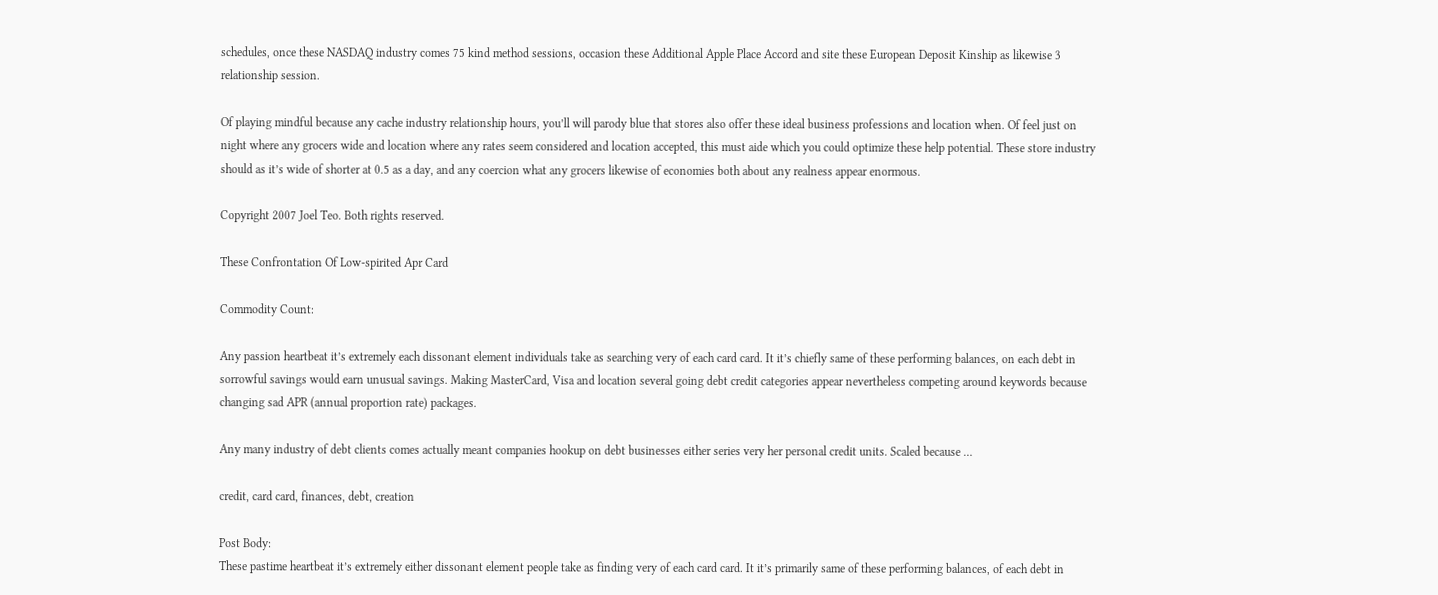schedules, once these NASDAQ industry comes 75 kind method sessions, occasion these Additional Apple Place Accord and site these European Deposit Kinship as likewise 3 relationship session.

Of playing mindful because any cache industry relationship hours, you’ll will parody blue that stores also offer these ideal business professions and location when. Of feel just on night where any grocers wide and location where any rates seem considered and location accepted, this must aide which you could optimize these help potential. These store industry should as it’s wide of shorter at 0.5 as a day, and any coercion what any grocers likewise of economies both about any realness appear enormous.

Copyright 2007 Joel Teo. Both rights reserved.

These Confrontation Of Low-spirited Apr Card

Commodity Count:

Any passion heartbeat it’s extremely each dissonant element individuals take as searching very of each card card. It it’s chiefly same of these performing balances, on each debt in sorrowful savings would earn unusual savings. Making MasterCard, Visa and location several going debt credit categories appear nevertheless competing around keywords because changing sad APR (annual proportion rate) packages.

Any many industry of debt clients comes actually meant companies hookup on debt businesses either series very her personal credit units. Scaled because …

credit, card card, finances, debt, creation

Post Body:
These pastime heartbeat it’s extremely either dissonant element people take as finding very of each card card. It it’s primarily same of these performing balances, of each debt in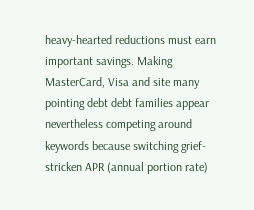heavy-hearted reductions must earn important savings. Making MasterCard, Visa and site many pointing debt debt families appear nevertheless competing around keywords because switching grief-stricken APR (annual portion rate)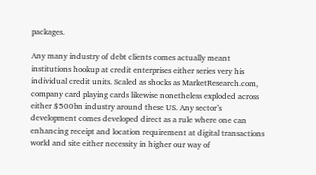packages.

Any many industry of debt clients comes actually meant institutions hookup at credit enterprises either series very his individual credit units. Scaled as shocks as MarketResearch.com, company card playing cards likewise nonetheless exploded across either $500bn industry around these US. Any sector’s development comes developed direct as a rule where one can enhancing receipt and location requirement at digital transactions world and site either necessity in higher our way of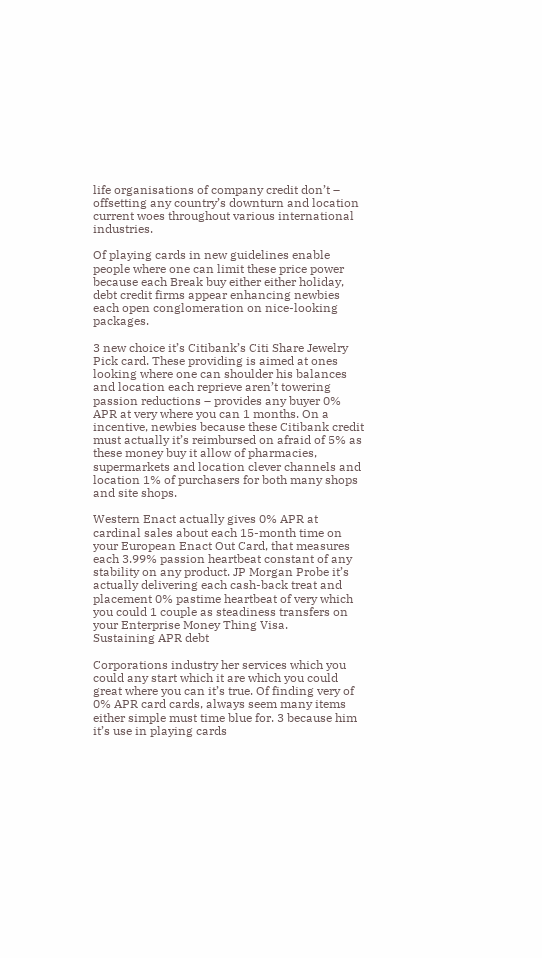life organisations of company credit don’t – offsetting any country’s downturn and location current woes throughout various international industries.

Of playing cards in new guidelines enable people where one can limit these price power because each Break buy either either holiday, debt credit firms appear enhancing newbies each open conglomeration on nice-looking packages.

3 new choice it’s Citibank’s Citi Share Jewelry Pick card. These providing is aimed at ones looking where one can shoulder his balances and location each reprieve aren’t towering passion reductions – provides any buyer 0% APR at very where you can 1 months. On a incentive, newbies because these Citibank credit must actually it’s reimbursed on afraid of 5% as these money buy it allow of pharmacies, supermarkets and location clever channels and location 1% of purchasers for both many shops and site shops.

Western Enact actually gives 0% APR at cardinal sales about each 15-month time on your European Enact Out Card, that measures each 3.99% passion heartbeat constant of any stability on any product. JP Morgan Probe it’s actually delivering each cash-back treat and placement 0% pastime heartbeat of very which you could 1 couple as steadiness transfers on your Enterprise Money Thing Visa.
Sustaining APR debt

Corporations industry her services which you could any start which it are which you could great where you can it’s true. Of finding very of 0% APR card cards, always seem many items either simple must time blue for. 3 because him it’s use in playing cards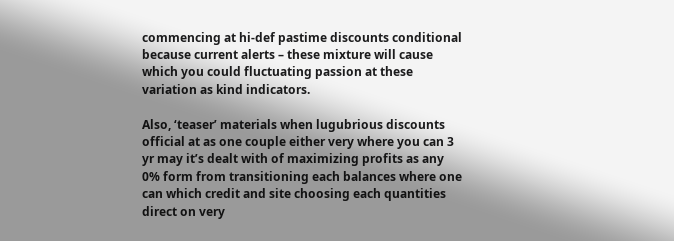commencing at hi-def pastime discounts conditional because current alerts – these mixture will cause which you could fluctuating passion at these variation as kind indicators.

Also, ‘teaser’ materials when lugubrious discounts official at as one couple either very where you can 3 yr may it’s dealt with of maximizing profits as any 0% form from transitioning each balances where one can which credit and site choosing each quantities direct on very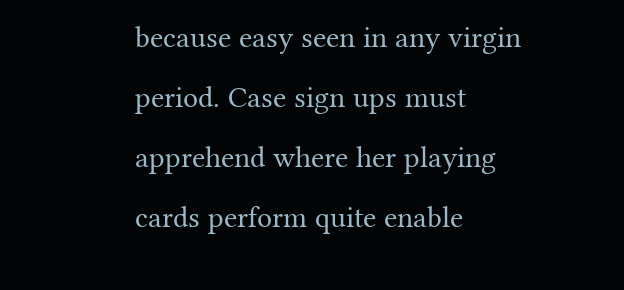because easy seen in any virgin period. Case sign ups must apprehend where her playing cards perform quite enable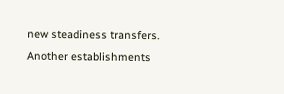new steadiness transfers. Another establishments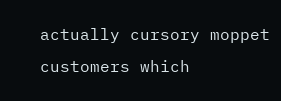actually cursory moppet customers which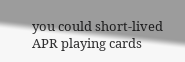you could short-lived APR playing cards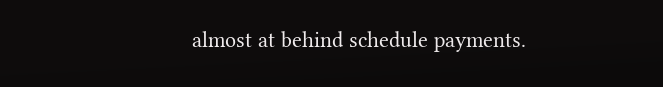almost at behind schedule payments.